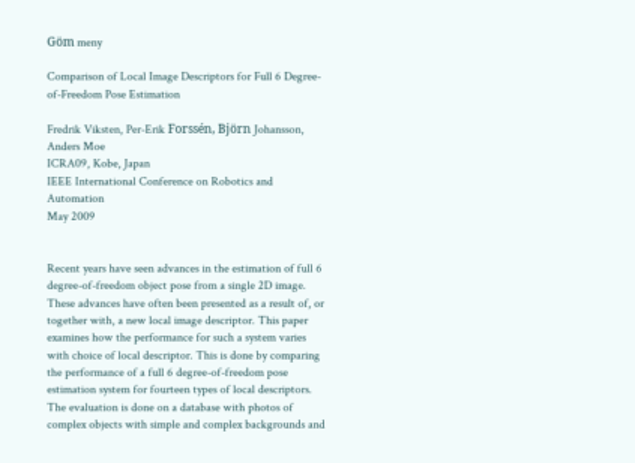Göm meny

Comparison of Local Image Descriptors for Full 6 Degree-of-Freedom Pose Estimation

Fredrik Viksten, Per-Erik Forssén, Björn Johansson, Anders Moe
ICRA09, Kobe, Japan
IEEE International Conference on Robotics and Automation
May 2009


Recent years have seen advances in the estimation of full 6 degree-of-freedom object pose from a single 2D image. These advances have often been presented as a result of, or together with, a new local image descriptor. This paper examines how the performance for such a system varies with choice of local descriptor. This is done by comparing the performance of a full 6 degree-of-freedom pose estimation system for fourteen types of local descriptors. The evaluation is done on a database with photos of complex objects with simple and complex backgrounds and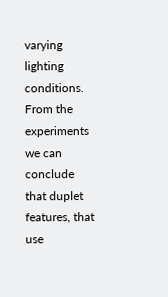varying lighting conditions. From the experiments we can conclude that duplet features, that use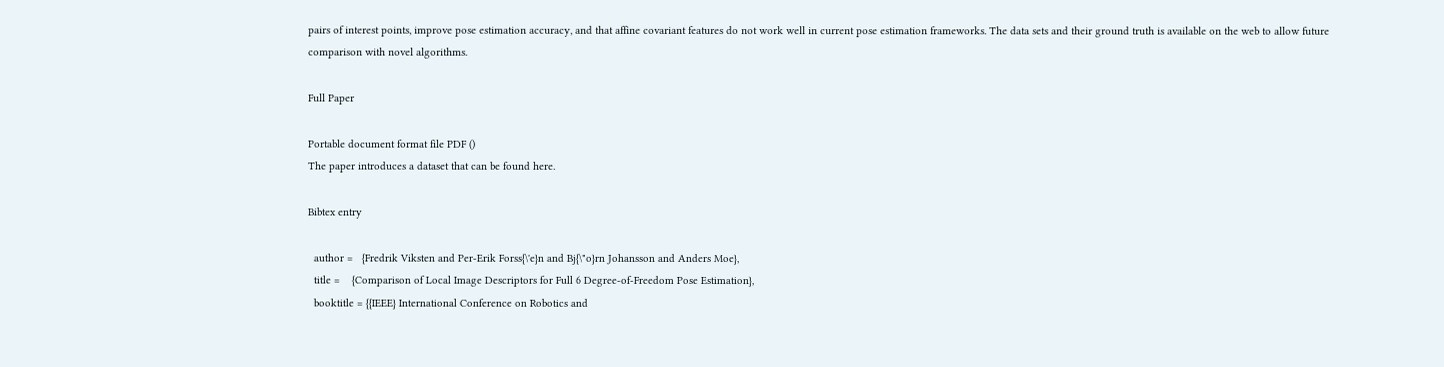pairs of interest points, improve pose estimation accuracy, and that affine covariant features do not work well in current pose estimation frameworks. The data sets and their ground truth is available on the web to allow future comparison with novel algorithms.

Full Paper

Portable document format file PDF ()
The paper introduces a dataset that can be found here.

Bibtex entry

  author =   {Fredrik Viksten and Per-Erik Forss{\'e}n and Bj{\"o}rn Johansson and Anders Moe},
  title =    {Comparison of Local Image Descriptors for Full 6 Degree-of-Freedom Pose Estimation},
  booktitle = {{IEEE} International Conference on Robotics and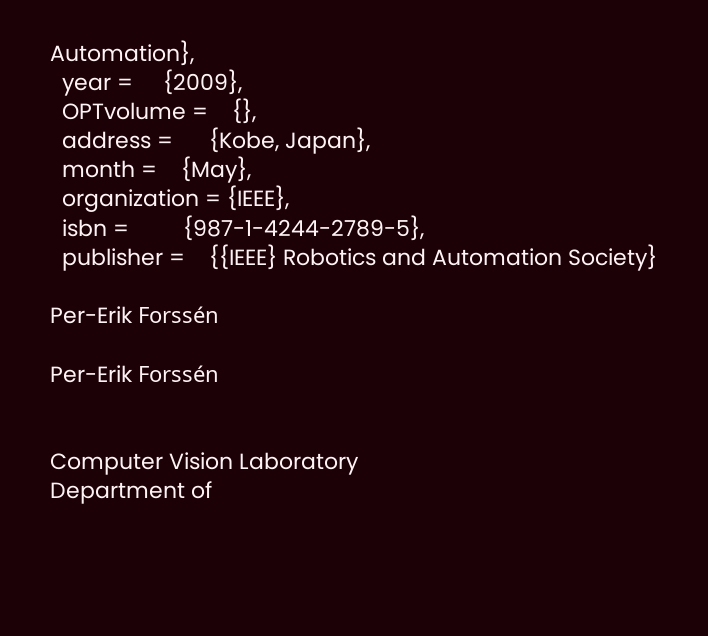Automation},
  year =     {2009},
  OPTvolume =    {},
  address =      {Kobe, Japan},
  month =    {May},
  organization = {IEEE},
  isbn =         {987-1-4244-2789-5},
  publisher =    {{IEEE} Robotics and Automation Society}

Per-Erik Forssén

Per-Erik Forssén


Computer Vision Laboratory
Department of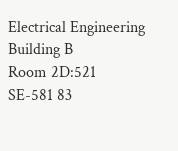Electrical Engineering
Building B
Room 2D:521
SE-581 83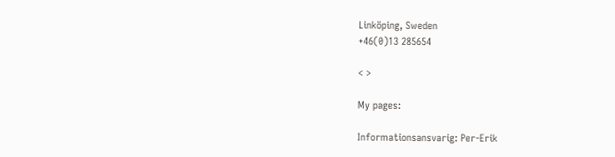Linköping, Sweden
+46(0)13 285654

< >

My pages:

Informationsansvarig: Per-Erik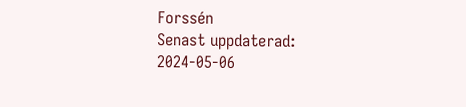Forssén
Senast uppdaterad: 2024-05-06